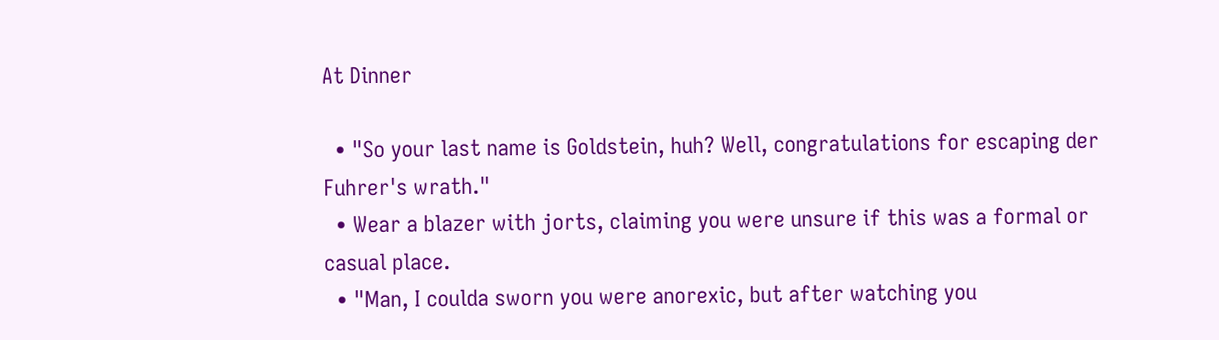At Dinner

  • "So your last name is Goldstein, huh? Well, congratulations for escaping der Fuhrer's wrath."
  • Wear a blazer with jorts, claiming you were unsure if this was a formal or casual place.
  • "Man, I coulda sworn you were anorexic, but after watching you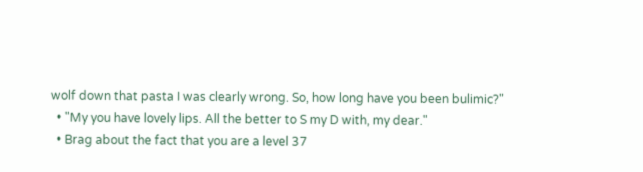wolf down that pasta I was clearly wrong. So, how long have you been bulimic?"
  • "My you have lovely lips. All the better to S my D with, my dear."
  • Brag about the fact that you are a level 37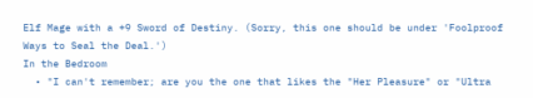Elf Mage with a +9 Sword of Destiny. (Sorry, this one should be under 'Foolproof Ways to Seal the Deal.')
In the Bedroom
  • "I can't remember; are you the one that likes the "Her Pleasure" or "Ultra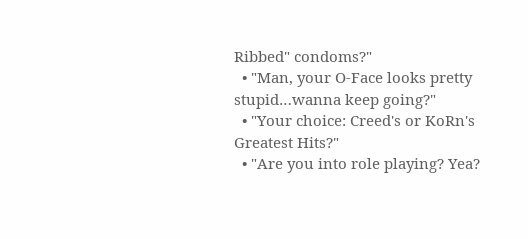Ribbed" condoms?"
  • "Man, your O-Face looks pretty stupid…wanna keep going?"
  • "Your choice: Creed's or KoRn's Greatest Hits?"
  • "Are you into role playing? Yea?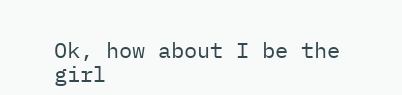Ok, how about I be the girl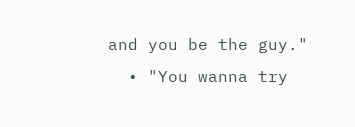and you be the guy."
  • "You wanna try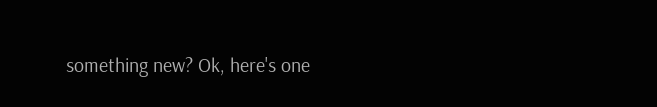something new? Ok, here's one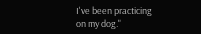I've been practicing on my dog."